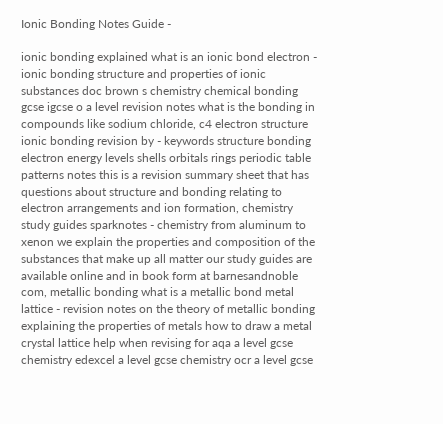Ionic Bonding Notes Guide -

ionic bonding explained what is an ionic bond electron - ionic bonding structure and properties of ionic substances doc brown s chemistry chemical bonding gcse igcse o a level revision notes what is the bonding in compounds like sodium chloride, c4 electron structure ionic bonding revision by - keywords structure bonding electron energy levels shells orbitals rings periodic table patterns notes this is a revision summary sheet that has questions about structure and bonding relating to electron arrangements and ion formation, chemistry study guides sparknotes - chemistry from aluminum to xenon we explain the properties and composition of the substances that make up all matter our study guides are available online and in book form at barnesandnoble com, metallic bonding what is a metallic bond metal lattice - revision notes on the theory of metallic bonding explaining the properties of metals how to draw a metal crystal lattice help when revising for aqa a level gcse chemistry edexcel a level gcse chemistry ocr a level gcse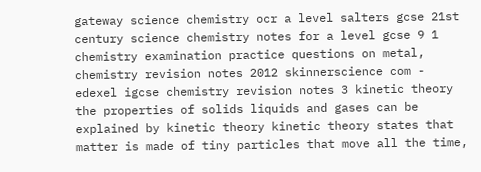gateway science chemistry ocr a level salters gcse 21st century science chemistry notes for a level gcse 9 1 chemistry examination practice questions on metal, chemistry revision notes 2012 skinnerscience com - edexel igcse chemistry revision notes 3 kinetic theory the properties of solids liquids and gases can be explained by kinetic theory kinetic theory states that matter is made of tiny particles that move all the time,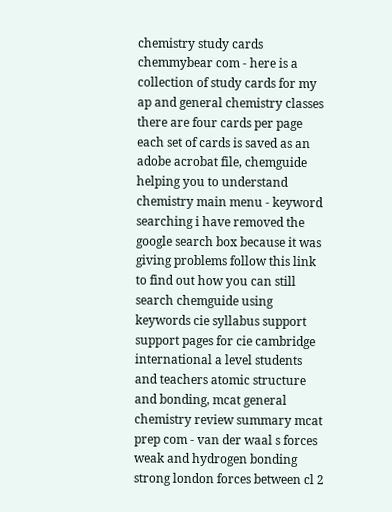chemistry study cards chemmybear com - here is a collection of study cards for my ap and general chemistry classes there are four cards per page each set of cards is saved as an adobe acrobat file, chemguide helping you to understand chemistry main menu - keyword searching i have removed the google search box because it was giving problems follow this link to find out how you can still search chemguide using keywords cie syllabus support support pages for cie cambridge international a level students and teachers atomic structure and bonding, mcat general chemistry review summary mcat prep com - van der waal s forces weak and hydrogen bonding strong london forces between cl 2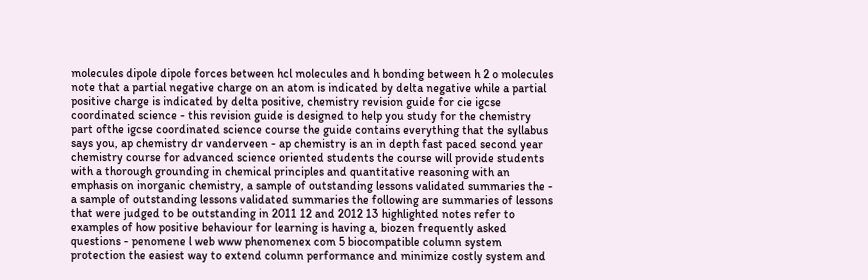molecules dipole dipole forces between hcl molecules and h bonding between h 2 o molecules note that a partial negative charge on an atom is indicated by delta negative while a partial positive charge is indicated by delta positive, chemistry revision guide for cie igcse coordinated science - this revision guide is designed to help you study for the chemistry part ofthe igcse coordinated science course the guide contains everything that the syllabus says you, ap chemistry dr vanderveen - ap chemistry is an in depth fast paced second year chemistry course for advanced science oriented students the course will provide students with a thorough grounding in chemical principles and quantitative reasoning with an emphasis on inorganic chemistry, a sample of outstanding lessons validated summaries the - a sample of outstanding lessons validated summaries the following are summaries of lessons that were judged to be outstanding in 2011 12 and 2012 13 highlighted notes refer to examples of how positive behaviour for learning is having a, biozen frequently asked questions - penomene l web www phenomenex com 5 biocompatible column system protection the easiest way to extend column performance and minimize costly system and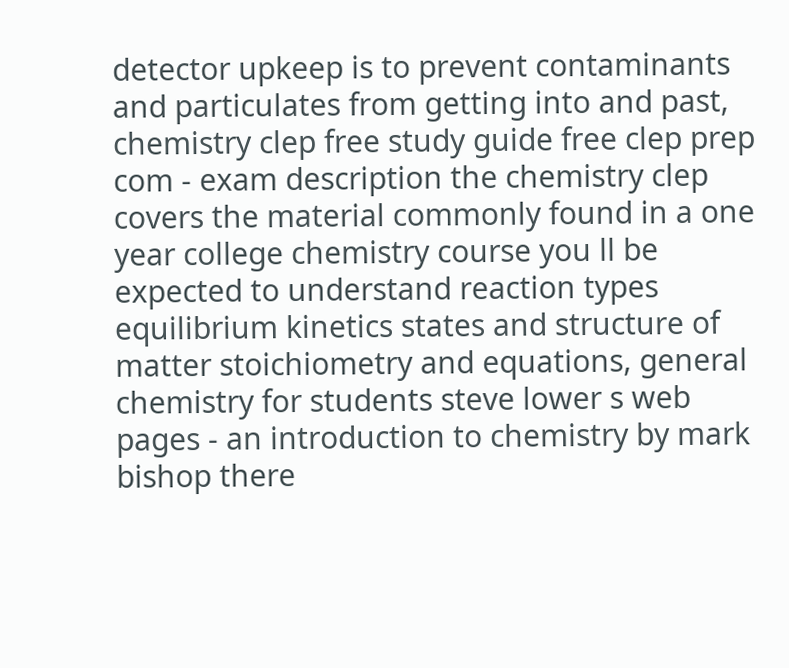detector upkeep is to prevent contaminants and particulates from getting into and past, chemistry clep free study guide free clep prep com - exam description the chemistry clep covers the material commonly found in a one year college chemistry course you ll be expected to understand reaction types equilibrium kinetics states and structure of matter stoichiometry and equations, general chemistry for students steve lower s web pages - an introduction to chemistry by mark bishop there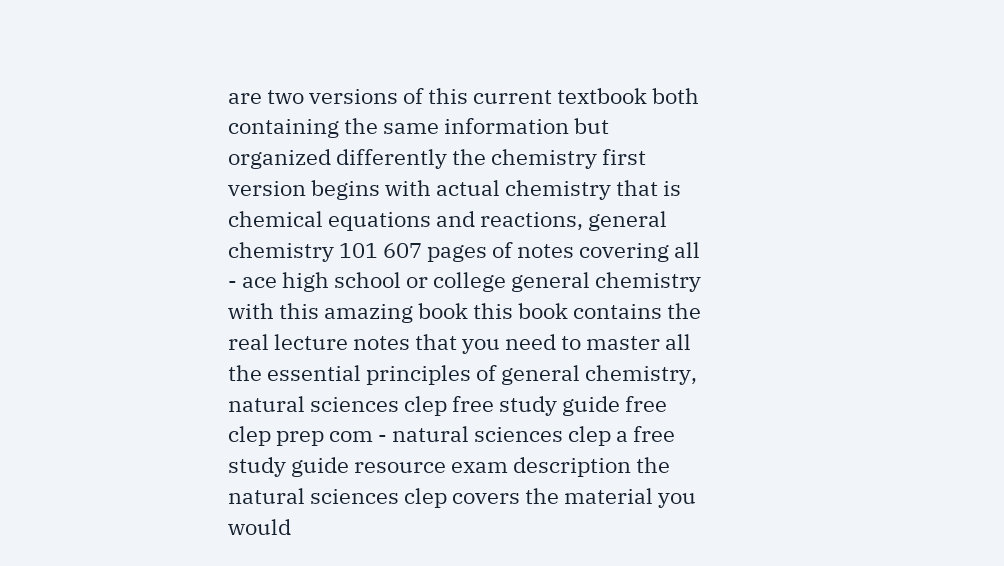are two versions of this current textbook both containing the same information but organized differently the chemistry first version begins with actual chemistry that is chemical equations and reactions, general chemistry 101 607 pages of notes covering all - ace high school or college general chemistry with this amazing book this book contains the real lecture notes that you need to master all the essential principles of general chemistry, natural sciences clep free study guide free clep prep com - natural sciences clep a free study guide resource exam description the natural sciences clep covers the material you would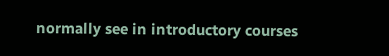normally see in introductory courses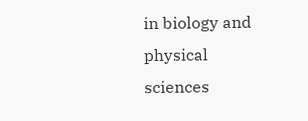in biology and physical sciences